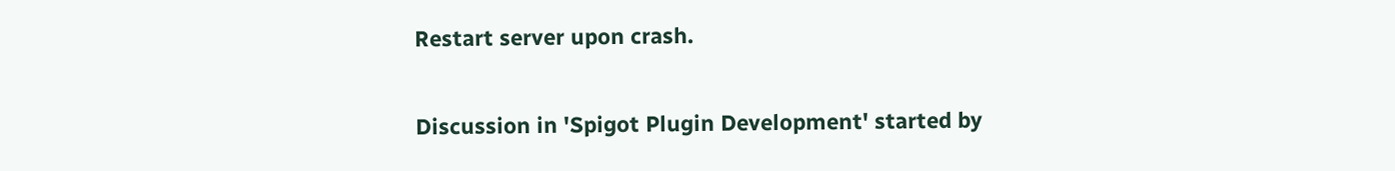Restart server upon crash.

Discussion in 'Spigot Plugin Development' started by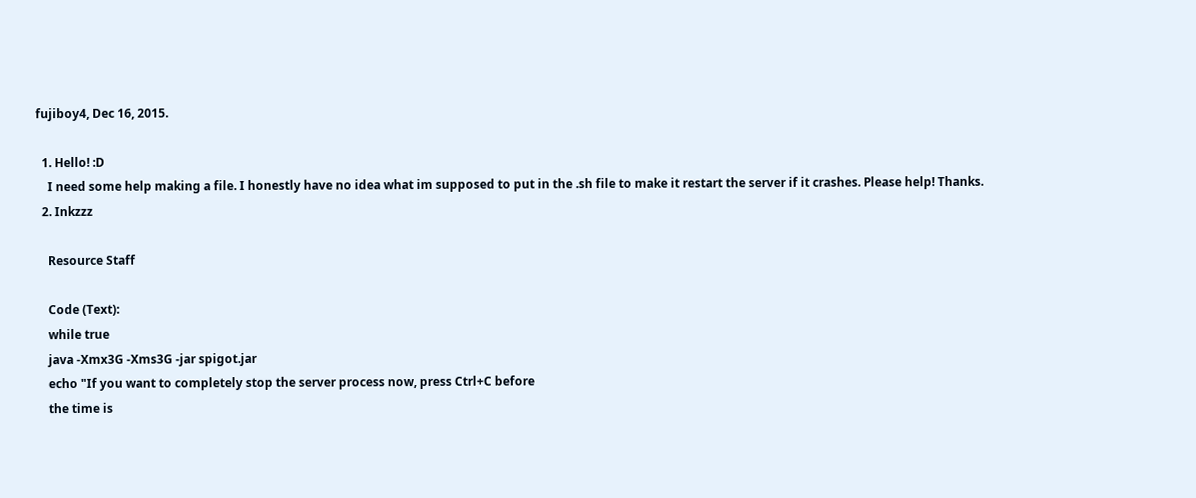fujiboy4, Dec 16, 2015.

  1. Hello! :D
    I need some help making a file. I honestly have no idea what im supposed to put in the .sh file to make it restart the server if it crashes. Please help! Thanks.
  2. Inkzzz

    Resource Staff

    Code (Text):
    while true
    java -Xmx3G -Xms3G -jar spigot.jar
    echo "If you want to completely stop the server process now, press Ctrl+C before
    the time is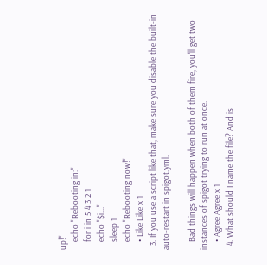up!"
    echo "Rebooting in:"
    for i in 5 4 3 2 1
    echo "$i..."
    sleep 1
    echo "Rebooting now!"
    • Like Like x 1
  3. If you use a script like that, make sure you disable the built-in auto-restart in spigot.yml.

    Bad things will happen when both of them fire, you'll get two instances of spigot trying to run at once.
    • Agree Agree x 1
  4. What should I name the file? And is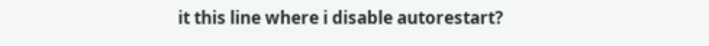it this line where i disable autorestart?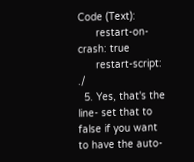Code (Text):
      restart-on-crash: true
      restart-script: ./
  5. Yes, that's the line- set that to false if you want to have the auto-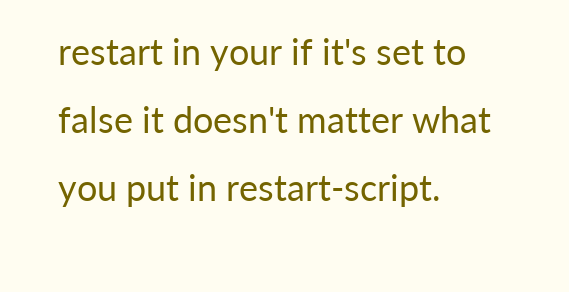restart in your if it's set to false it doesn't matter what you put in restart-script.